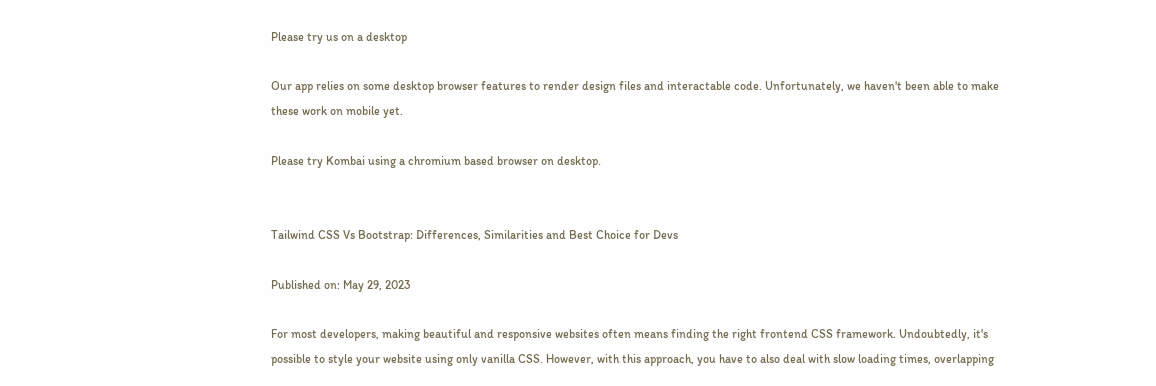Please try us on a desktop

Our app relies on some desktop browser features to render design files and interactable code. Unfortunately, we haven't been able to make these work on mobile yet.

Please try Kombai using a chromium based browser on desktop.


Tailwind CSS Vs Bootstrap: Differences, Similarities and Best Choice for Devs

Published on: May 29, 2023

For most developers, making beautiful and responsive websites often means finding the right frontend CSS framework. Undoubtedly, it's possible to style your website using only vanilla CSS. However, with this approach, you have to also deal with slow loading times, overlapping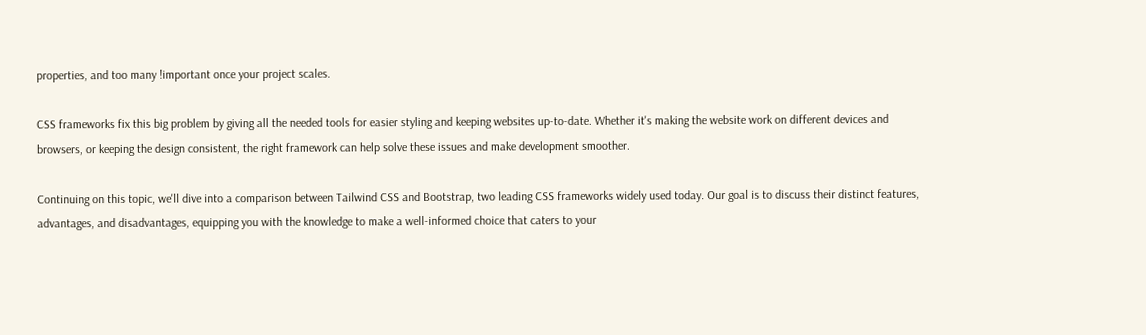properties, and too many !important once your project scales.

CSS frameworks fix this big problem by giving all the needed tools for easier styling and keeping websites up-to-date. Whether it's making the website work on different devices and browsers, or keeping the design consistent, the right framework can help solve these issues and make development smoother.

Continuing on this topic, we'll dive into a comparison between Tailwind CSS and Bootstrap, two leading CSS frameworks widely used today. Our goal is to discuss their distinct features, advantages, and disadvantages, equipping you with the knowledge to make a well-informed choice that caters to your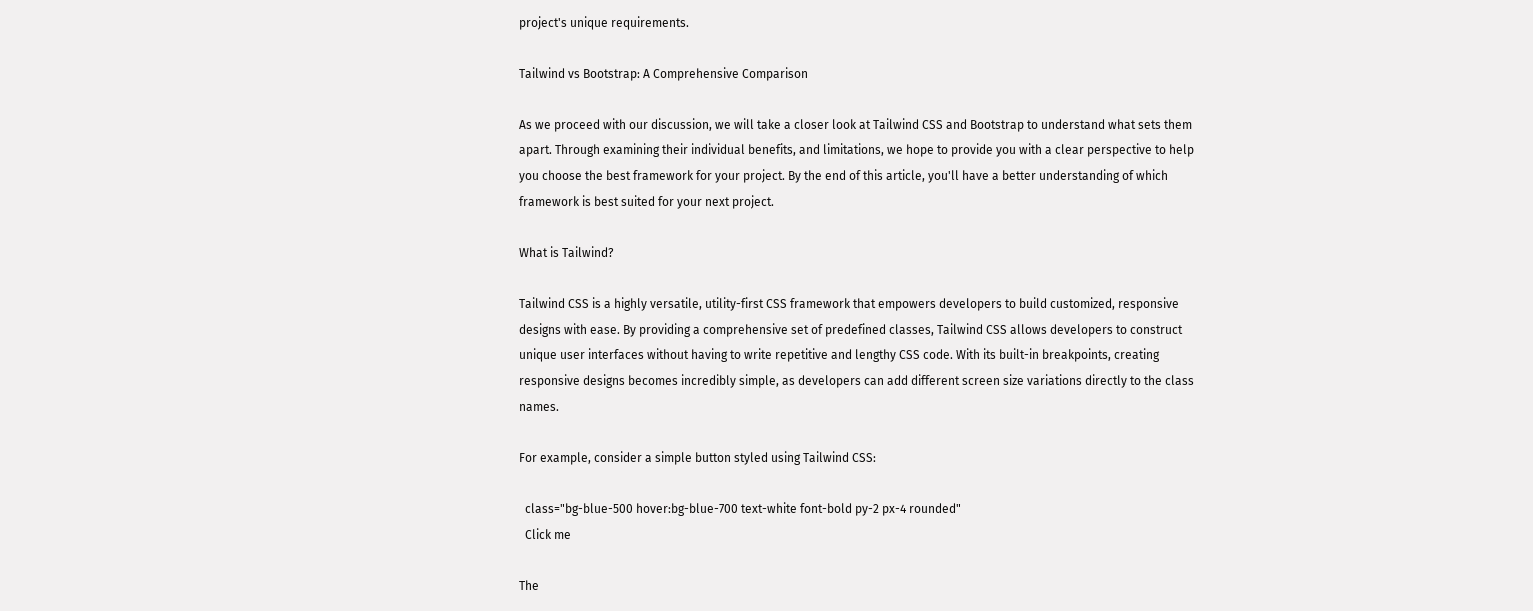project's unique requirements.

Tailwind vs Bootstrap: A Comprehensive Comparison

As we proceed with our discussion, we will take a closer look at Tailwind CSS and Bootstrap to understand what sets them apart. Through examining their individual benefits, and limitations, we hope to provide you with a clear perspective to help you choose the best framework for your project. By the end of this article, you'll have a better understanding of which framework is best suited for your next project.

What is Tailwind?

Tailwind CSS is a highly versatile, utility-first CSS framework that empowers developers to build customized, responsive designs with ease. By providing a comprehensive set of predefined classes, Tailwind CSS allows developers to construct unique user interfaces without having to write repetitive and lengthy CSS code. With its built-in breakpoints, creating responsive designs becomes incredibly simple, as developers can add different screen size variations directly to the class names.

For example, consider a simple button styled using Tailwind CSS:

  class="bg-blue-500 hover:bg-blue-700 text-white font-bold py-2 px-4 rounded"
  Click me

The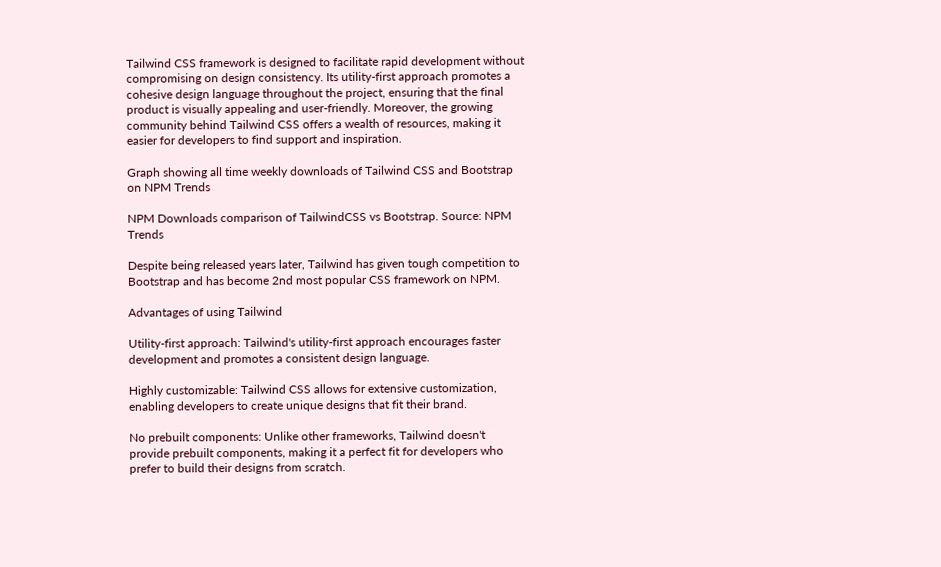Tailwind CSS framework is designed to facilitate rapid development without compromising on design consistency. Its utility-first approach promotes a cohesive design language throughout the project, ensuring that the final product is visually appealing and user-friendly. Moreover, the growing community behind Tailwind CSS offers a wealth of resources, making it easier for developers to find support and inspiration.

Graph showing all time weekly downloads of Tailwind CSS and Bootstrap on NPM Trends

NPM Downloads comparison of TailwindCSS vs Bootstrap. Source: NPM Trends

Despite being released years later, Tailwind has given tough competition to Bootstrap and has become 2nd most popular CSS framework on NPM.

Advantages of using Tailwind

Utility-first approach: Tailwind's utility-first approach encourages faster development and promotes a consistent design language.

Highly customizable: Tailwind CSS allows for extensive customization, enabling developers to create unique designs that fit their brand.

No prebuilt components: Unlike other frameworks, Tailwind doesn't provide prebuilt components, making it a perfect fit for developers who prefer to build their designs from scratch.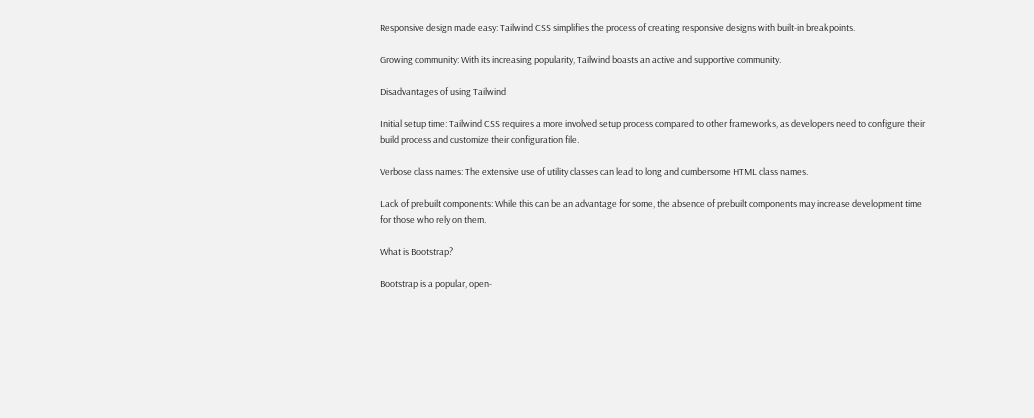Responsive design made easy: Tailwind CSS simplifies the process of creating responsive designs with built-in breakpoints.

Growing community: With its increasing popularity, Tailwind boasts an active and supportive community.

Disadvantages of using Tailwind

Initial setup time: Tailwind CSS requires a more involved setup process compared to other frameworks, as developers need to configure their build process and customize their configuration file.

Verbose class names: The extensive use of utility classes can lead to long and cumbersome HTML class names.

Lack of prebuilt components: While this can be an advantage for some, the absence of prebuilt components may increase development time for those who rely on them.

What is Bootstrap?

Bootstrap is a popular, open-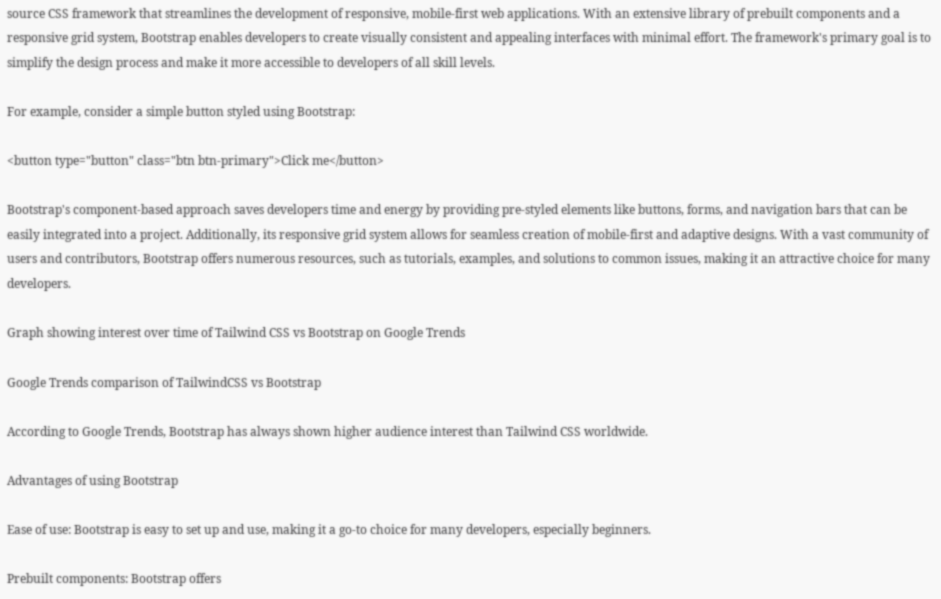source CSS framework that streamlines the development of responsive, mobile-first web applications. With an extensive library of prebuilt components and a responsive grid system, Bootstrap enables developers to create visually consistent and appealing interfaces with minimal effort. The framework's primary goal is to simplify the design process and make it more accessible to developers of all skill levels.

For example, consider a simple button styled using Bootstrap:

<button type="button" class="btn btn-primary">Click me</button>

Bootstrap's component-based approach saves developers time and energy by providing pre-styled elements like buttons, forms, and navigation bars that can be easily integrated into a project. Additionally, its responsive grid system allows for seamless creation of mobile-first and adaptive designs. With a vast community of users and contributors, Bootstrap offers numerous resources, such as tutorials, examples, and solutions to common issues, making it an attractive choice for many developers.

Graph showing interest over time of Tailwind CSS vs Bootstrap on Google Trends

Google Trends comparison of TailwindCSS vs Bootstrap

According to Google Trends, Bootstrap has always shown higher audience interest than Tailwind CSS worldwide.

Advantages of using Bootstrap

Ease of use: Bootstrap is easy to set up and use, making it a go-to choice for many developers, especially beginners.

Prebuilt components: Bootstrap offers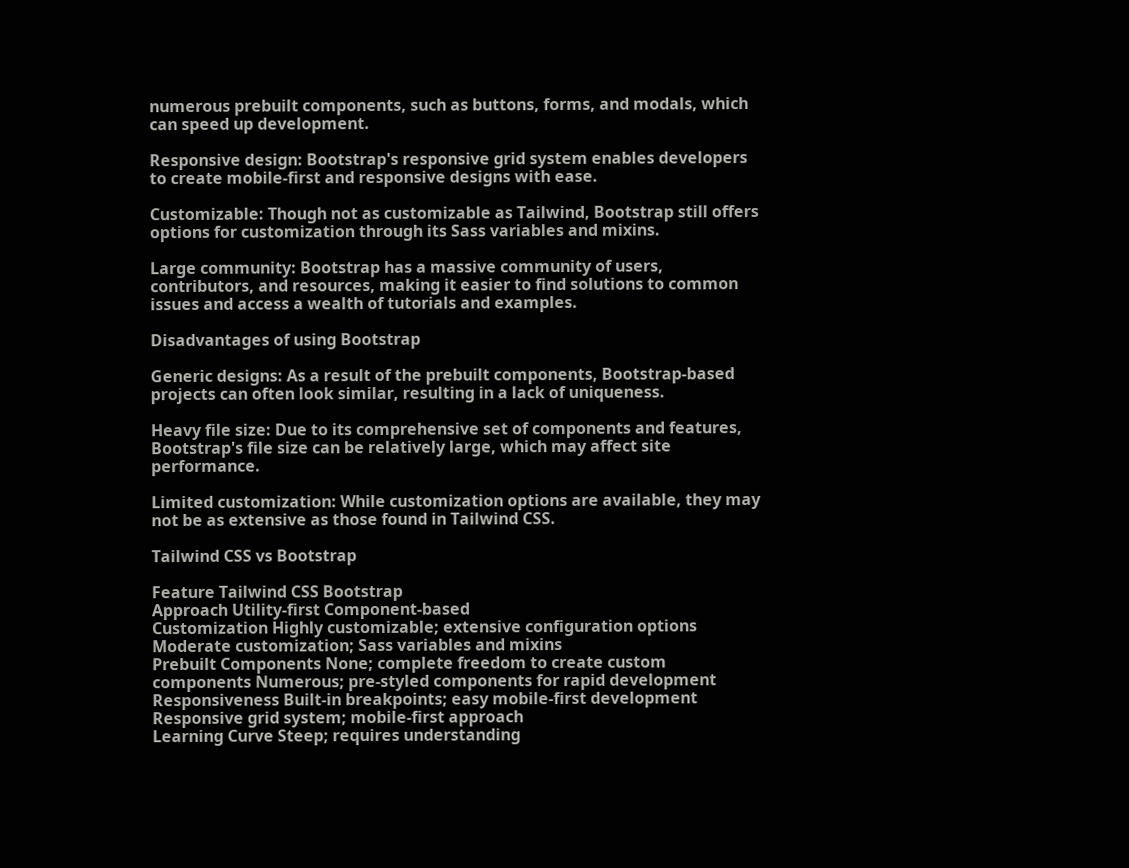numerous prebuilt components, such as buttons, forms, and modals, which can speed up development.

Responsive design: Bootstrap's responsive grid system enables developers to create mobile-first and responsive designs with ease.

Customizable: Though not as customizable as Tailwind, Bootstrap still offers options for customization through its Sass variables and mixins.

Large community: Bootstrap has a massive community of users, contributors, and resources, making it easier to find solutions to common issues and access a wealth of tutorials and examples.

Disadvantages of using Bootstrap

Generic designs: As a result of the prebuilt components, Bootstrap-based projects can often look similar, resulting in a lack of uniqueness.

Heavy file size: Due to its comprehensive set of components and features, Bootstrap's file size can be relatively large, which may affect site performance.

Limited customization: While customization options are available, they may not be as extensive as those found in Tailwind CSS.

Tailwind CSS vs Bootstrap

Feature Tailwind CSS Bootstrap
Approach Utility-first Component-based
Customization Highly customizable; extensive configuration options Moderate customization; Sass variables and mixins
Prebuilt Components None; complete freedom to create custom components Numerous; pre-styled components for rapid development
Responsiveness Built-in breakpoints; easy mobile-first development Responsive grid system; mobile-first approach
Learning Curve Steep; requires understanding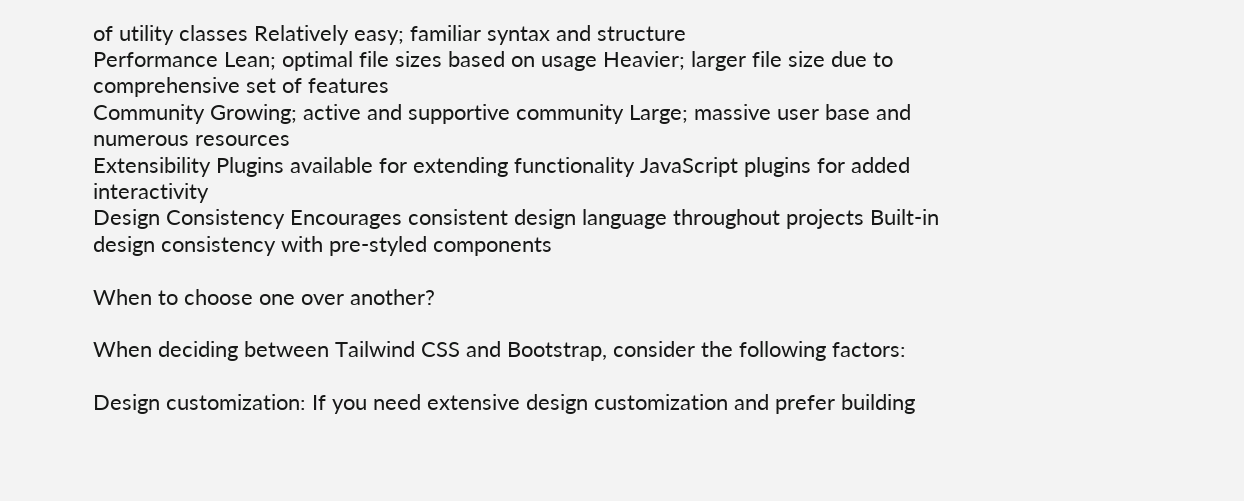of utility classes Relatively easy; familiar syntax and structure
Performance Lean; optimal file sizes based on usage Heavier; larger file size due to comprehensive set of features
Community Growing; active and supportive community Large; massive user base and numerous resources
Extensibility Plugins available for extending functionality JavaScript plugins for added interactivity
Design Consistency Encourages consistent design language throughout projects Built-in design consistency with pre-styled components

When to choose one over another?

When deciding between Tailwind CSS and Bootstrap, consider the following factors:

Design customization: If you need extensive design customization and prefer building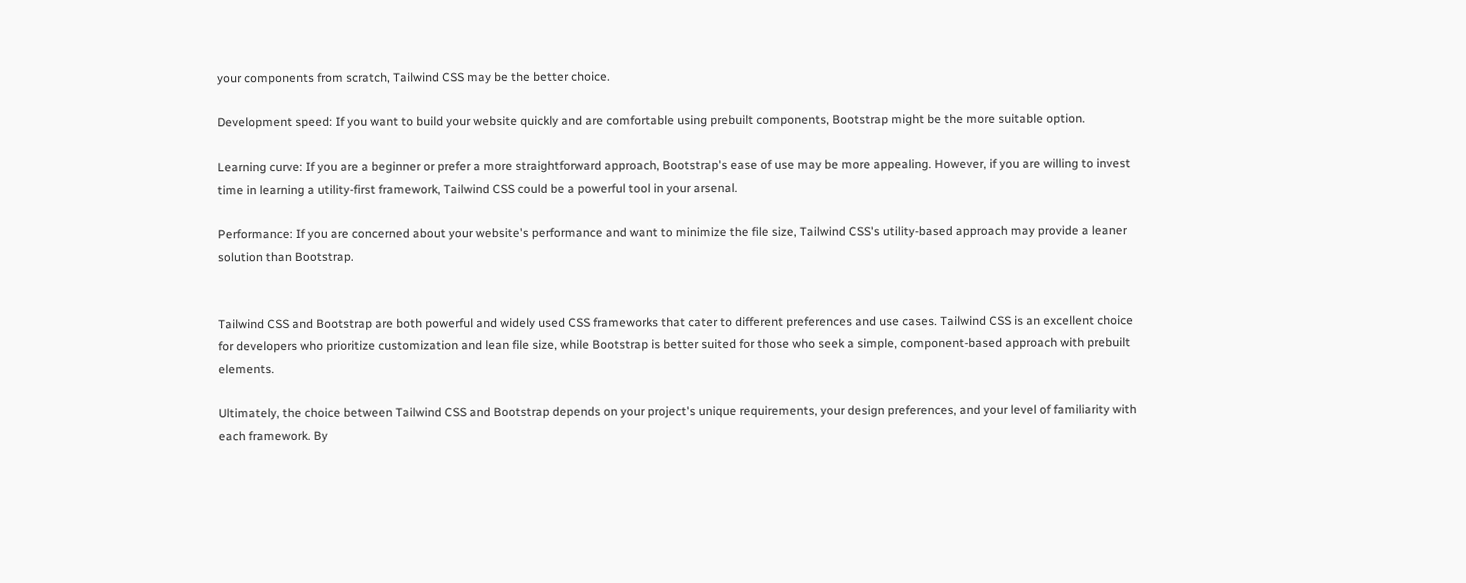your components from scratch, Tailwind CSS may be the better choice.

Development speed: If you want to build your website quickly and are comfortable using prebuilt components, Bootstrap might be the more suitable option.

Learning curve: If you are a beginner or prefer a more straightforward approach, Bootstrap's ease of use may be more appealing. However, if you are willing to invest time in learning a utility-first framework, Tailwind CSS could be a powerful tool in your arsenal.

Performance: If you are concerned about your website's performance and want to minimize the file size, Tailwind CSS's utility-based approach may provide a leaner solution than Bootstrap.


Tailwind CSS and Bootstrap are both powerful and widely used CSS frameworks that cater to different preferences and use cases. Tailwind CSS is an excellent choice for developers who prioritize customization and lean file size, while Bootstrap is better suited for those who seek a simple, component-based approach with prebuilt elements.

Ultimately, the choice between Tailwind CSS and Bootstrap depends on your project's unique requirements, your design preferences, and your level of familiarity with each framework. By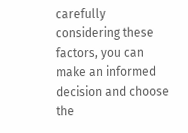carefully considering these factors, you can make an informed decision and choose the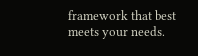framework that best meets your needs.